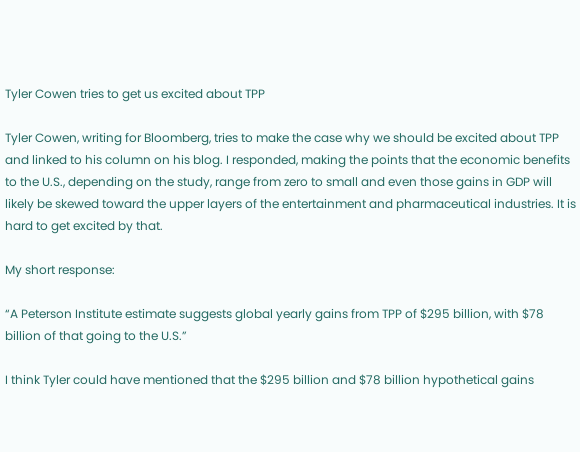Tyler Cowen tries to get us excited about TPP

Tyler Cowen, writing for Bloomberg, tries to make the case why we should be excited about TPP and linked to his column on his blog. I responded, making the points that the economic benefits to the U.S., depending on the study, range from zero to small and even those gains in GDP will likely be skewed toward the upper layers of the entertainment and pharmaceutical industries. It is hard to get excited by that.

My short response:

“A Peterson Institute estimate suggests global yearly gains from TPP of $295 billion, with $78 billion of that going to the U.S.”

I think Tyler could have mentioned that the $295 billion and $78 billion hypothetical gains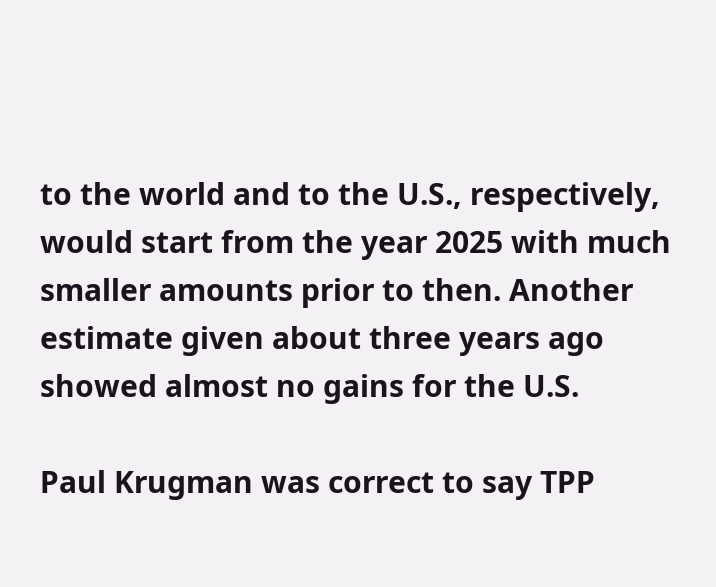to the world and to the U.S., respectively, would start from the year 2025 with much smaller amounts prior to then. Another estimate given about three years ago showed almost no gains for the U.S.

Paul Krugman was correct to say TPP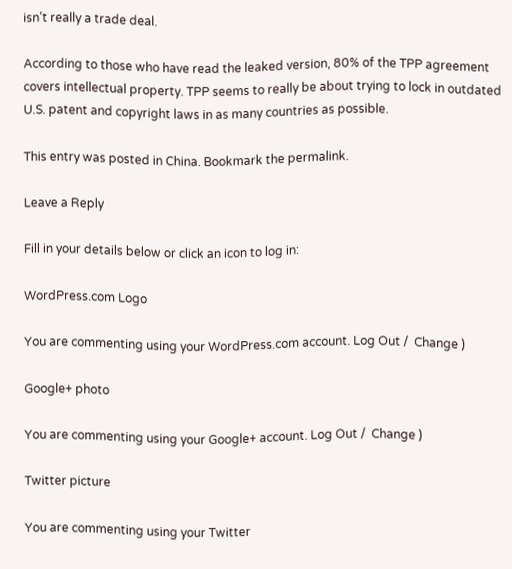isn’t really a trade deal.

According to those who have read the leaked version, 80% of the TPP agreement covers intellectual property. TPP seems to really be about trying to lock in outdated U.S. patent and copyright laws in as many countries as possible.

This entry was posted in China. Bookmark the permalink.

Leave a Reply

Fill in your details below or click an icon to log in:

WordPress.com Logo

You are commenting using your WordPress.com account. Log Out /  Change )

Google+ photo

You are commenting using your Google+ account. Log Out /  Change )

Twitter picture

You are commenting using your Twitter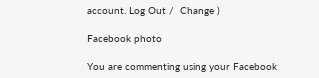account. Log Out /  Change )

Facebook photo

You are commenting using your Facebook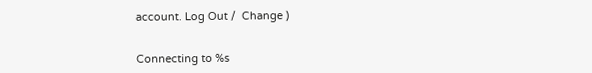account. Log Out /  Change )


Connecting to %s